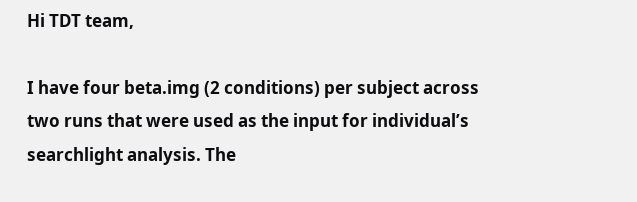Hi TDT team,

I have four beta.img (2 conditions) per subject across two runs that were used as the input for individual’s searchlight analysis. The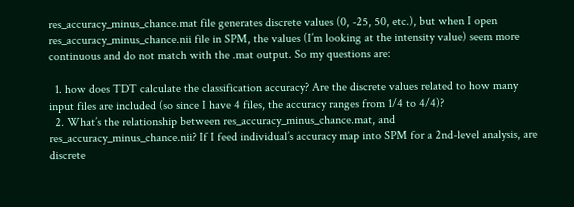res_accuracy_minus_chance.mat file generates discrete values (0, -25, 50, etc.), but when I open res_accuracy_minus_chance.nii file in SPM, the values (I’m looking at the intensity value) seem more continuous and do not match with the .mat output. So my questions are:

  1. how does TDT calculate the classification accuracy? Are the discrete values related to how many input files are included (so since I have 4 files, the accuracy ranges from 1/4 to 4/4)?
  2. What’s the relationship between res_accuracy_minus_chance.mat, and res_accuracy_minus_chance.nii? If I feed individual’s accuracy map into SPM for a 2nd-level analysis, are discrete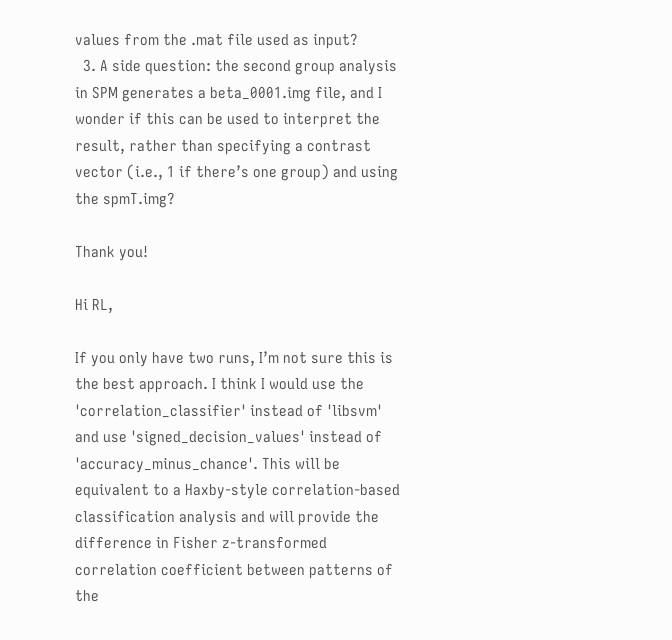values from the .mat file used as input?
  3. A side question: the second group analysis in SPM generates a beta_0001.img file, and I wonder if this can be used to interpret the result, rather than specifying a contrast vector (i.e., 1 if there’s one group) and using the spmT.img?

Thank you!

Hi RL,

If you only have two runs, I’m not sure this is the best approach. I think I would use the 'correlation_classifier' instead of 'libsvm' and use 'signed_decision_values' instead of 'accuracy_minus_chance'. This will be equivalent to a Haxby-style correlation-based classification analysis and will provide the difference in Fisher z-transformed correlation coefficient between patterns of the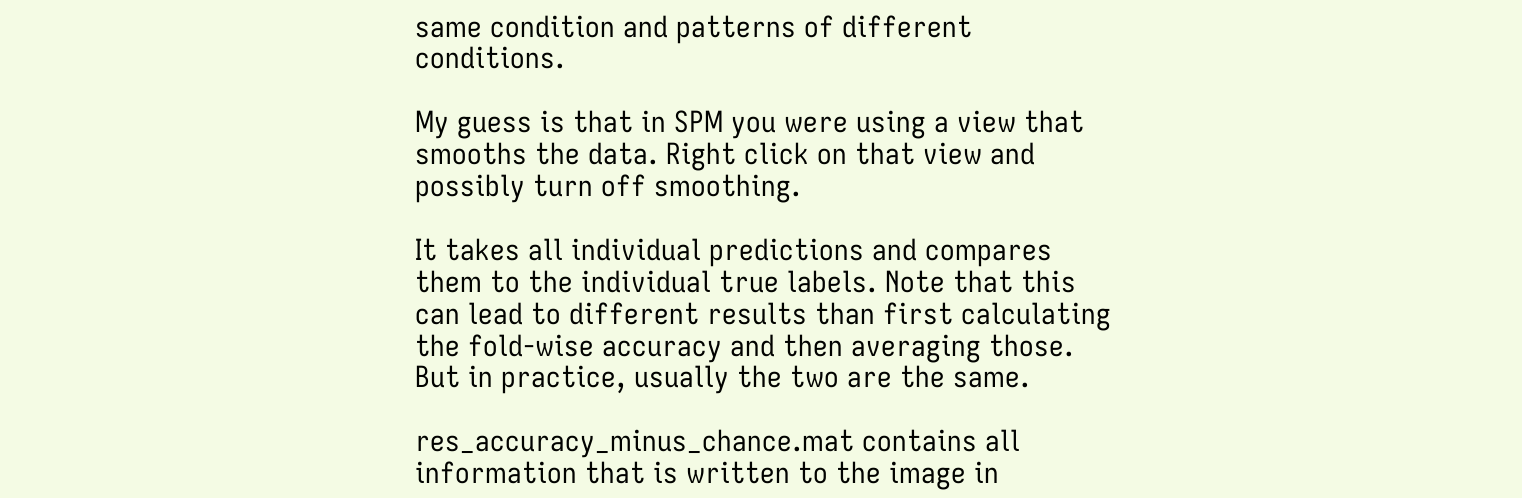same condition and patterns of different conditions.

My guess is that in SPM you were using a view that smooths the data. Right click on that view and possibly turn off smoothing.

It takes all individual predictions and compares them to the individual true labels. Note that this can lead to different results than first calculating the fold-wise accuracy and then averaging those. But in practice, usually the two are the same.

res_accuracy_minus_chance.mat contains all information that is written to the image in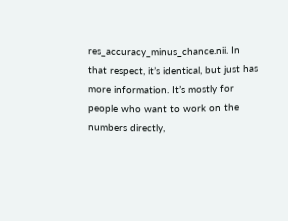res_accuracy_minus_chance.nii. In that respect, it’s identical, but just has more information. It’s mostly for people who want to work on the numbers directly,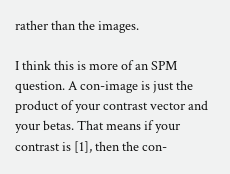rather than the images.

I think this is more of an SPM question. A con-image is just the product of your contrast vector and your betas. That means if your contrast is [1], then the con-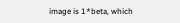image is 1*beta, which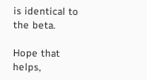is identical to the beta.

Hope that helps,